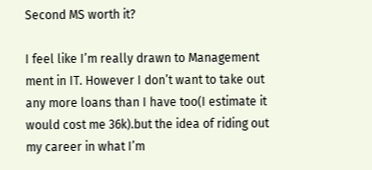Second MS worth it?

I feel like I’m really drawn to Management ment in IT. However I don’t want to take out any more loans than I have too(I estimate it would cost me 36k).but the idea of riding out my career in what I’m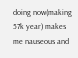doing now(making 57k year) makes me nauseous and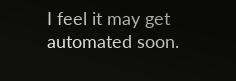I feel it may get automated soon.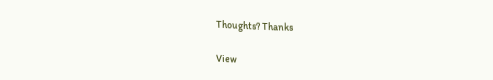Thoughts? Thanks

View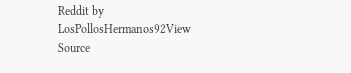Reddit by LosPollosHermanos92View Source